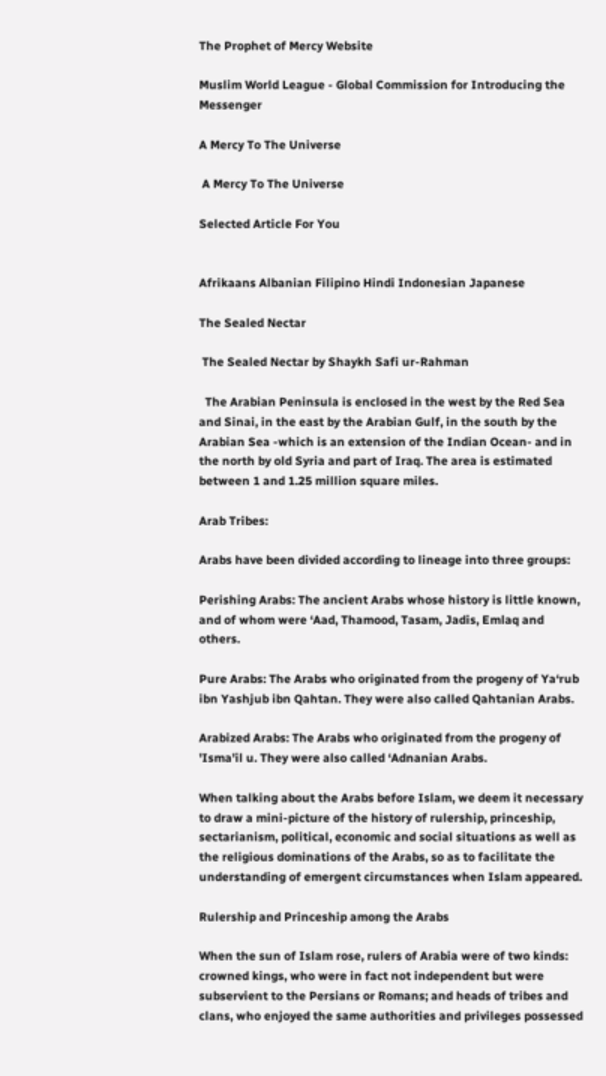The Prophet of Mercy Website

Muslim World League - Global Commission for Introducing the Messenger

A Mercy To The Universe

 A Mercy To The Universe

Selected Article For You


Afrikaans Albanian Filipino Hindi Indonesian Japanese

The Sealed Nectar

 The Sealed Nectar by Shaykh Safi ur-Rahman

  The Arabian Peninsula is enclosed in the west by the Red Sea and Sinai, in the east by the Arabian Gulf, in the south by the Arabian Sea -which is an extension of the Indian Ocean- and in the north by old Syria and part of Iraq. The area is estimated between 1 and 1.25 million square miles.

Arab Tribes:

Arabs have been divided according to lineage into three groups:

Perishing Arabs: The ancient Arabs whose history is little known, and of whom were ‘Aad, Thamood, Tasam, Jadis, Emlaq and others.

Pure Arabs: The Arabs who originated from the progeny of Ya‘rub ibn Yashjub ibn Qahtan. They were also called Qahtanian Arabs.

Arabized Arabs: The Arabs who originated from the progeny of 'Isma'il u. They were also called ‘Adnanian Arabs.

When talking about the Arabs before Islam, we deem it necessary to draw a mini-picture of the history of rulership, princeship, sectarianism, political, economic and social situations as well as the religious dominations of the Arabs, so as to facilitate the understanding of emergent circumstances when Islam appeared.

Rulership and Princeship among the Arabs

When the sun of Islam rose, rulers of Arabia were of two kinds: crowned kings, who were in fact not independent but were subservient to the Persians or Romans; and heads of tribes and clans, who enjoyed the same authorities and privileges possessed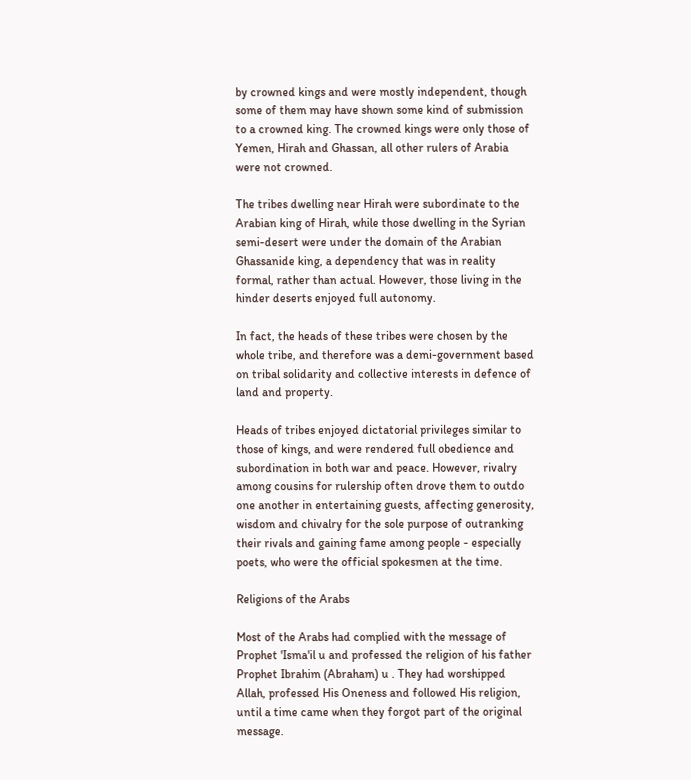by crowned kings and were mostly independent, though some of them may have shown some kind of submission to a crowned king. The crowned kings were only those of Yemen, Hirah and Ghassan, all other rulers of Arabia were not crowned.

The tribes dwelling near Hirah were subordinate to the Arabian king of Hirah, while those dwelling in the Syrian semi-desert were under the domain of the Arabian Ghassanide king, a dependency that was in reality formal, rather than actual. However, those living in the hinder deserts enjoyed full autonomy.

In fact, the heads of these tribes were chosen by the whole tribe, and therefore was a demi-government based on tribal solidarity and collective interests in defence of land and property.

Heads of tribes enjoyed dictatorial privileges similar to those of kings, and were rendered full obedience and subordination in both war and peace. However, rivalry among cousins for rulership often drove them to outdo one another in entertaining guests, affecting generosity, wisdom and chivalry for the sole purpose of outranking their rivals and gaining fame among people - especially poets, who were the official spokesmen at the time.

Religions of the Arabs

Most of the Arabs had complied with the message of Prophet 'Isma'il u and professed the religion of his father Prophet Ibrahim (Abraham) u . They had worshipped Allah, professed His Oneness and followed His religion, until a time came when they forgot part of the original message.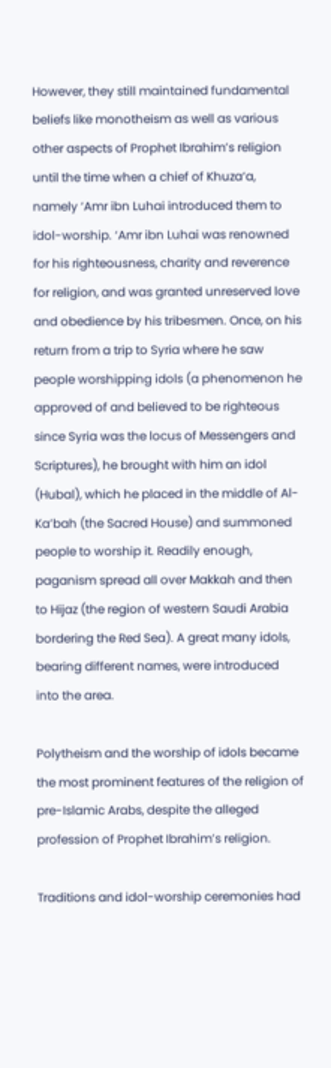However, they still maintained fundamental beliefs like monotheism as well as various other aspects of Prophet Ibrahim’s religion until the time when a chief of Khuza‘a, namely ‘Amr ibn Luhai introduced them to idol-worship. ‘Amr ibn Luhai was renowned for his righteousness, charity and reverence for religion, and was granted unreserved love and obedience by his tribesmen. Once, on his return from a trip to Syria where he saw people worshipping idols (a phenomenon he approved of and believed to be righteous since Syria was the locus of Messengers and Scriptures), he brought with him an idol (Hubal), which he placed in the middle of Al-Ka’bah (the Sacred House) and summoned people to worship it. Readily enough, paganism spread all over Makkah and then to Hijaz (the region of western Saudi Arabia bordering the Red Sea). A great many idols, bearing different names, were introduced into the area.

Polytheism and the worship of idols became the most prominent features of the religion of pre-Islamic Arabs, despite the alleged profession of Prophet Ibrahim’s religion.

Traditions and idol-worship ceremonies had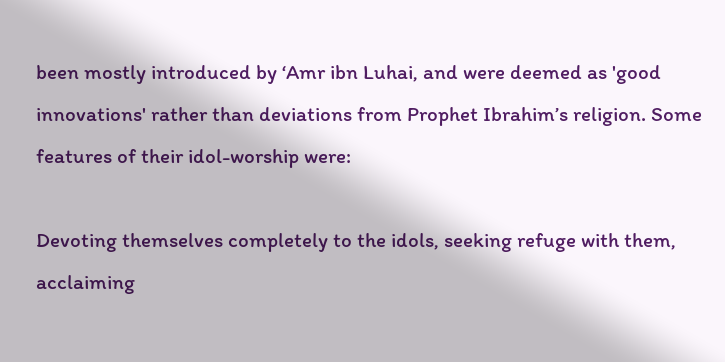been mostly introduced by ‘Amr ibn Luhai, and were deemed as 'good innovations' rather than deviations from Prophet Ibrahim’s religion. Some features of their idol-worship were:

Devoting themselves completely to the idols, seeking refuge with them, acclaiming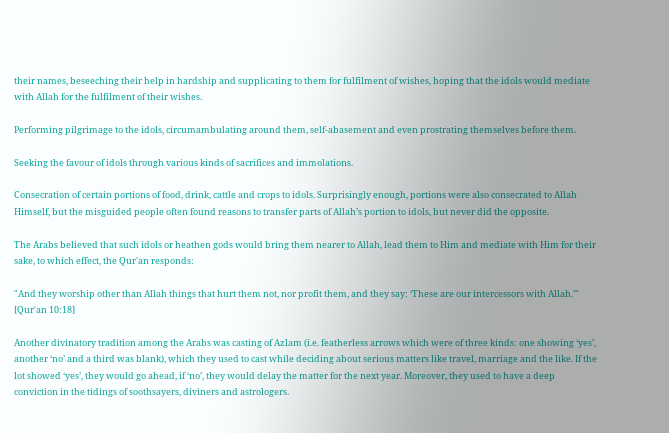their names, beseeching their help in hardship and supplicating to them for fulfilment of wishes, hoping that the idols would mediate with Allah for the fulfilment of their wishes.

Performing pilgrimage to the idols, circumambulating around them, self-abasement and even prostrating themselves before them.

Seeking the favour of idols through various kinds of sacrifices and immolations.

Consecration of certain portions of food, drink, cattle and crops to idols. Surprisingly enough, portions were also consecrated to Allah Himself, but the misguided people often found reasons to transfer parts of Allah’s portion to idols, but never did the opposite.

The Arabs believed that such idols or heathen gods would bring them nearer to Allah, lead them to Him and mediate with Him for their sake, to which effect, the Qur'an responds:

"And they worship other than Allah things that hurt them not, nor profit them, and they say: ‘These are our intercessors with Allah.’" [Qur'an 10:18]

Another divinatory tradition among the Arabs was casting of Azlam (i.e. featherless arrows which were of three kinds: one showing ‘yes’, another ‘no’ and a third was blank), which they used to cast while deciding about serious matters like travel, marriage and the like. If the lot showed ‘yes’, they would go ahead, if ‘no’, they would delay the matter for the next year. Moreover, they used to have a deep conviction in the tidings of soothsayers, diviners and astrologers.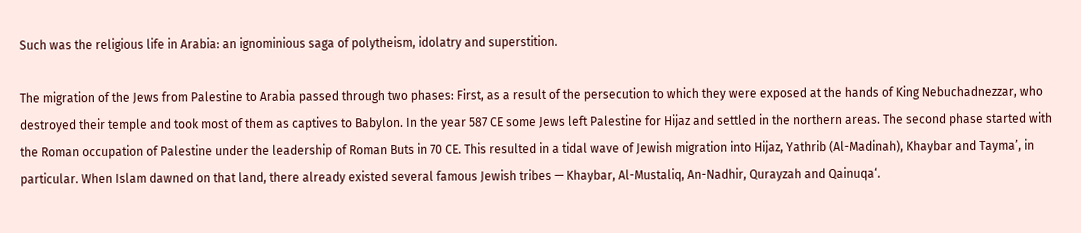Such was the religious life in Arabia: an ignominious saga of polytheism, idolatry and superstition.

The migration of the Jews from Palestine to Arabia passed through two phases: First, as a result of the persecution to which they were exposed at the hands of King Nebuchadnezzar, who destroyed their temple and took most of them as captives to Babylon. In the year 587 CE some Jews left Palestine for Hijaz and settled in the northern areas. The second phase started with the Roman occupation of Palestine under the leadership of Roman Buts in 70 CE. This resulted in a tidal wave of Jewish migration into Hijaz, Yathrib (Al-Madinah), Khaybar and Tayma’, in particular. When Islam dawned on that land, there already existed several famous Jewish tribes — Khaybar, Al-Mustaliq, An-Nadhir, Qurayzah and Qainuqa‘.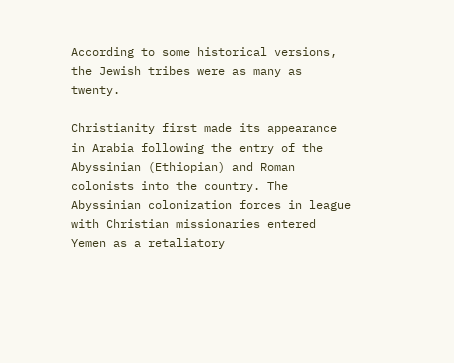According to some historical versions, the Jewish tribes were as many as twenty.

Christianity first made its appearance in Arabia following the entry of the Abyssinian (Ethiopian) and Roman colonists into the country. The Abyssinian colonization forces in league with Christian missionaries entered Yemen as a retaliatory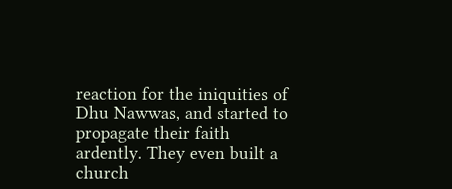reaction for the iniquities of Dhu Nawwas, and started to propagate their faith ardently. They even built a church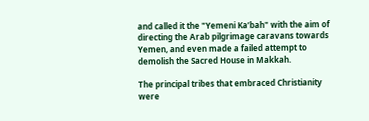and called it the "Yemeni Ka’bah" with the aim of directing the Arab pilgrimage caravans towards Yemen, and even made a failed attempt to demolish the Sacred House in Makkah.

The principal tribes that embraced Christianity were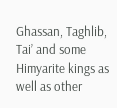Ghassan, Taghlib, Tai’ and some Himyarite kings as well as other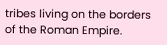tribes living on the borders of the Roman Empire.